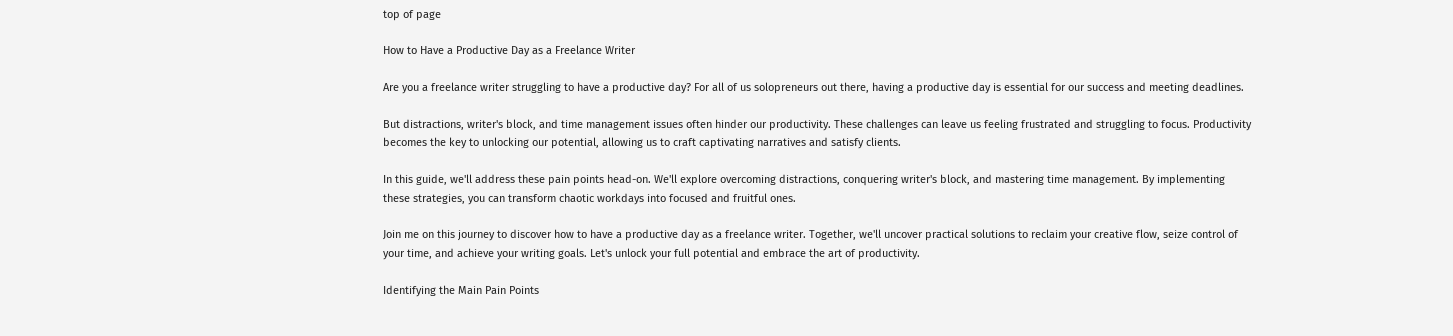top of page

How to Have a Productive Day as a Freelance Writer

Are you a freelance writer struggling to have a productive day? For all of us solopreneurs out there, having a productive day is essential for our success and meeting deadlines.

But distractions, writer's block, and time management issues often hinder our productivity. These challenges can leave us feeling frustrated and struggling to focus. Productivity becomes the key to unlocking our potential, allowing us to craft captivating narratives and satisfy clients.

In this guide, we'll address these pain points head-on. We'll explore overcoming distractions, conquering writer's block, and mastering time management. By implementing these strategies, you can transform chaotic workdays into focused and fruitful ones.

Join me on this journey to discover how to have a productive day as a freelance writer. Together, we'll uncover practical solutions to reclaim your creative flow, seize control of your time, and achieve your writing goals. Let's unlock your full potential and embrace the art of productivity.

Identifying the Main Pain Points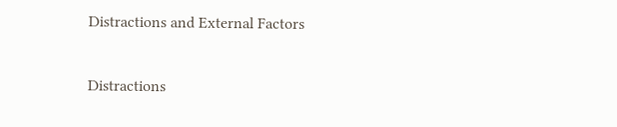Distractions and External Factors

Distractions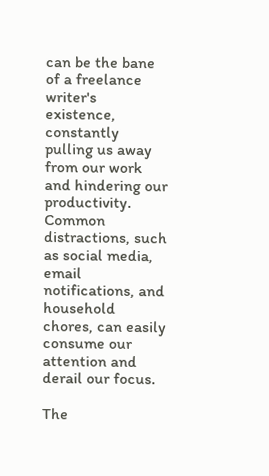can be the bane of a freelance writer's existence, constantly pulling us away from our work and hindering our productivity. Common distractions, such as social media, email notifications, and household chores, can easily consume our attention and derail our focus.

The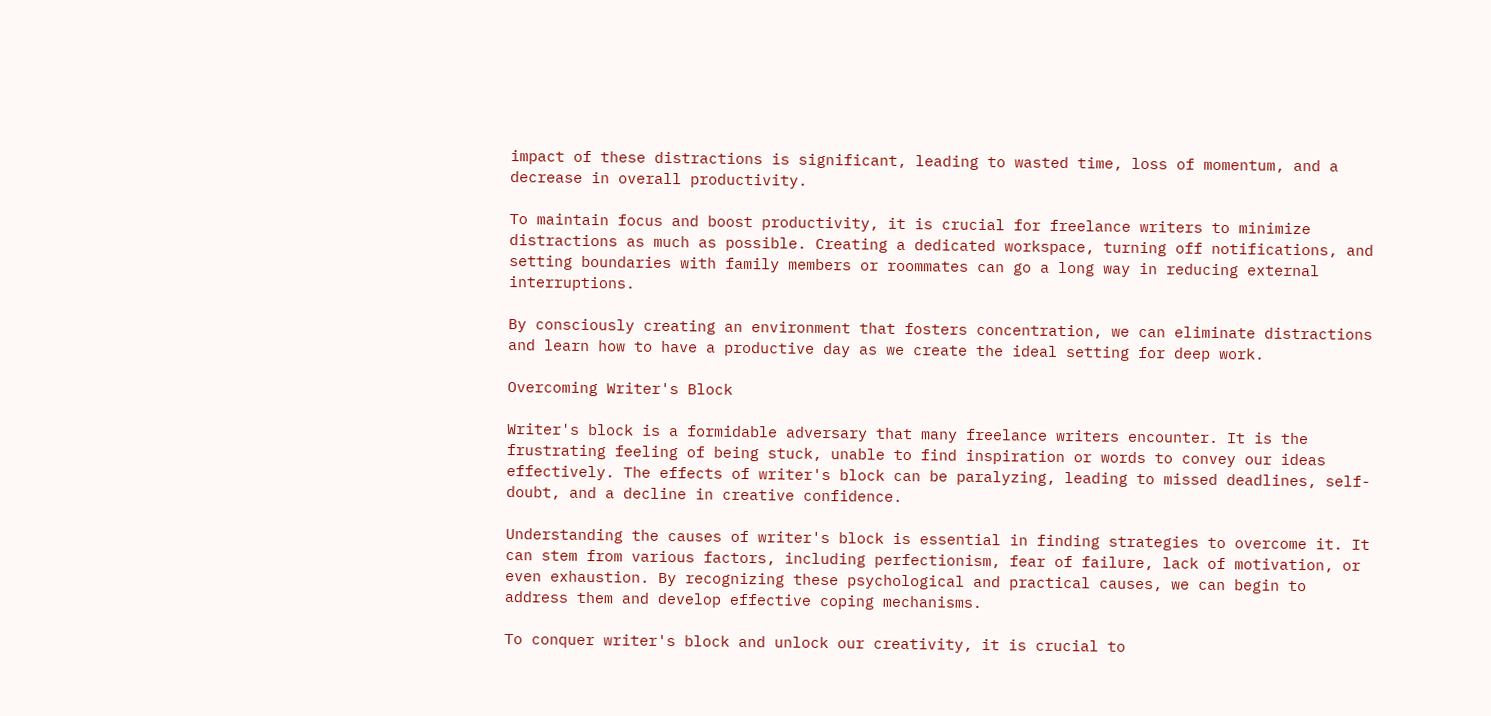impact of these distractions is significant, leading to wasted time, loss of momentum, and a decrease in overall productivity.

To maintain focus and boost productivity, it is crucial for freelance writers to minimize distractions as much as possible. Creating a dedicated workspace, turning off notifications, and setting boundaries with family members or roommates can go a long way in reducing external interruptions.

By consciously creating an environment that fosters concentration, we can eliminate distractions and learn how to have a productive day as we create the ideal setting for deep work.

Overcoming Writer's Block

Writer's block is a formidable adversary that many freelance writers encounter. It is the frustrating feeling of being stuck, unable to find inspiration or words to convey our ideas effectively. The effects of writer's block can be paralyzing, leading to missed deadlines, self-doubt, and a decline in creative confidence.

Understanding the causes of writer's block is essential in finding strategies to overcome it. It can stem from various factors, including perfectionism, fear of failure, lack of motivation, or even exhaustion. By recognizing these psychological and practical causes, we can begin to address them and develop effective coping mechanisms.

To conquer writer's block and unlock our creativity, it is crucial to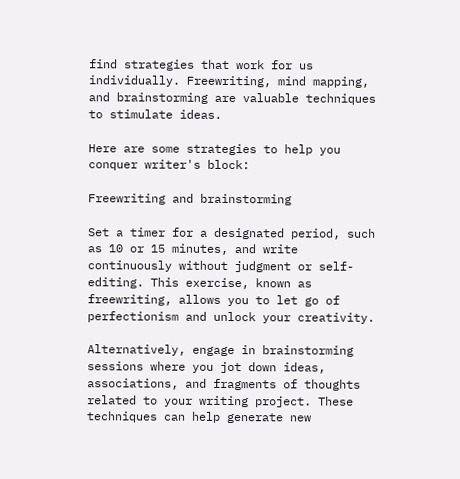find strategies that work for us individually. Freewriting, mind mapping, and brainstorming are valuable techniques to stimulate ideas.

Here are some strategies to help you conquer writer's block:

Freewriting and brainstorming

Set a timer for a designated period, such as 10 or 15 minutes, and write continuously without judgment or self-editing. This exercise, known as freewriting, allows you to let go of perfectionism and unlock your creativity.

Alternatively, engage in brainstorming sessions where you jot down ideas, associations, and fragments of thoughts related to your writing project. These techniques can help generate new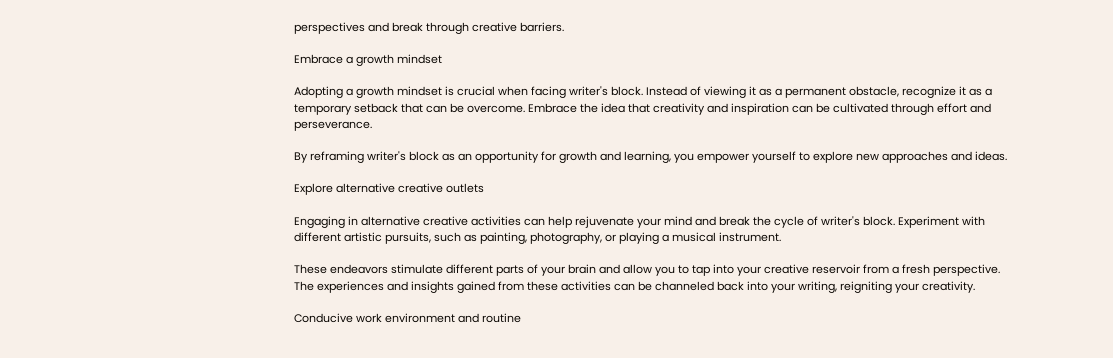perspectives and break through creative barriers.

Embrace a growth mindset

Adopting a growth mindset is crucial when facing writer's block. Instead of viewing it as a permanent obstacle, recognize it as a temporary setback that can be overcome. Embrace the idea that creativity and inspiration can be cultivated through effort and perseverance.

By reframing writer's block as an opportunity for growth and learning, you empower yourself to explore new approaches and ideas.

Explore alternative creative outlets

Engaging in alternative creative activities can help rejuvenate your mind and break the cycle of writer's block. Experiment with different artistic pursuits, such as painting, photography, or playing a musical instrument.

These endeavors stimulate different parts of your brain and allow you to tap into your creative reservoir from a fresh perspective. The experiences and insights gained from these activities can be channeled back into your writing, reigniting your creativity.

Conducive work environment and routine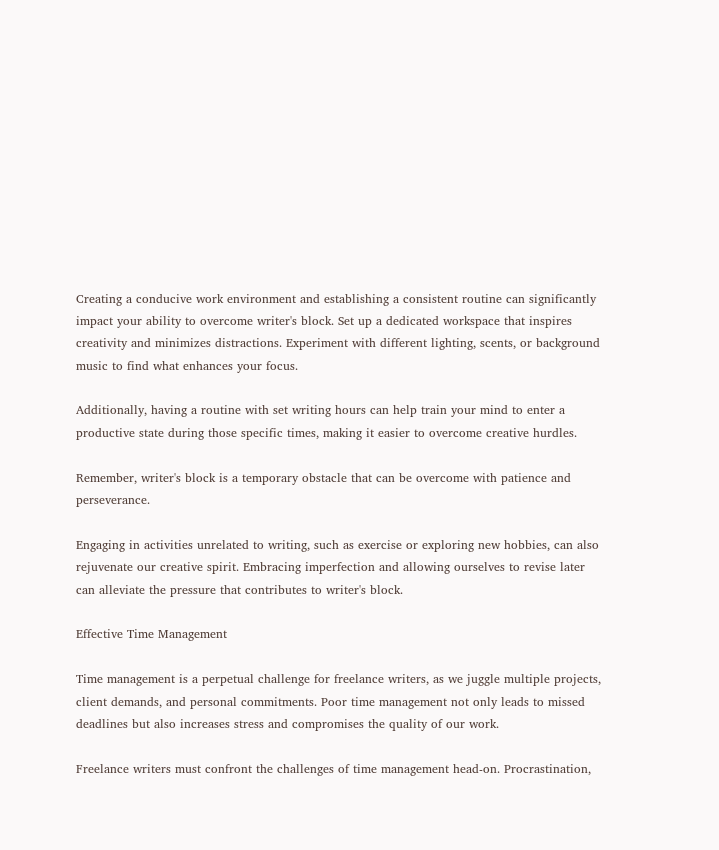Creating a conducive work environment and establishing a consistent routine can significantly impact your ability to overcome writer's block. Set up a dedicated workspace that inspires creativity and minimizes distractions. Experiment with different lighting, scents, or background music to find what enhances your focus.

Additionally, having a routine with set writing hours can help train your mind to enter a productive state during those specific times, making it easier to overcome creative hurdles.

Remember, writer's block is a temporary obstacle that can be overcome with patience and perseverance.

Engaging in activities unrelated to writing, such as exercise or exploring new hobbies, can also rejuvenate our creative spirit. Embracing imperfection and allowing ourselves to revise later can alleviate the pressure that contributes to writer's block.

Effective Time Management

Time management is a perpetual challenge for freelance writers, as we juggle multiple projects, client demands, and personal commitments. Poor time management not only leads to missed deadlines but also increases stress and compromises the quality of our work.

Freelance writers must confront the challenges of time management head-on. Procrastination,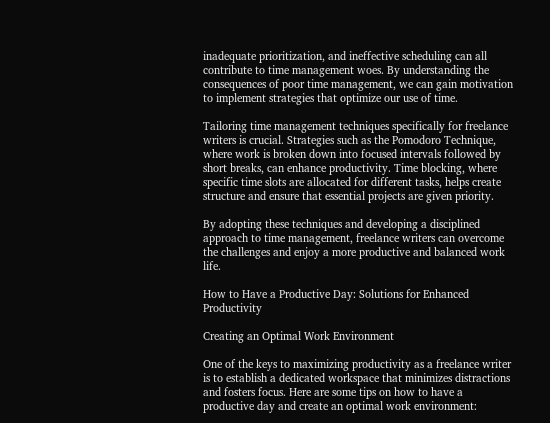inadequate prioritization, and ineffective scheduling can all contribute to time management woes. By understanding the consequences of poor time management, we can gain motivation to implement strategies that optimize our use of time.

Tailoring time management techniques specifically for freelance writers is crucial. Strategies such as the Pomodoro Technique, where work is broken down into focused intervals followed by short breaks, can enhance productivity. Time blocking, where specific time slots are allocated for different tasks, helps create structure and ensure that essential projects are given priority.

By adopting these techniques and developing a disciplined approach to time management, freelance writers can overcome the challenges and enjoy a more productive and balanced work life.

How to Have a Productive Day: Solutions for Enhanced Productivity

Creating an Optimal Work Environment

One of the keys to maximizing productivity as a freelance writer is to establish a dedicated workspace that minimizes distractions and fosters focus. Here are some tips on how to have a productive day and create an optimal work environment: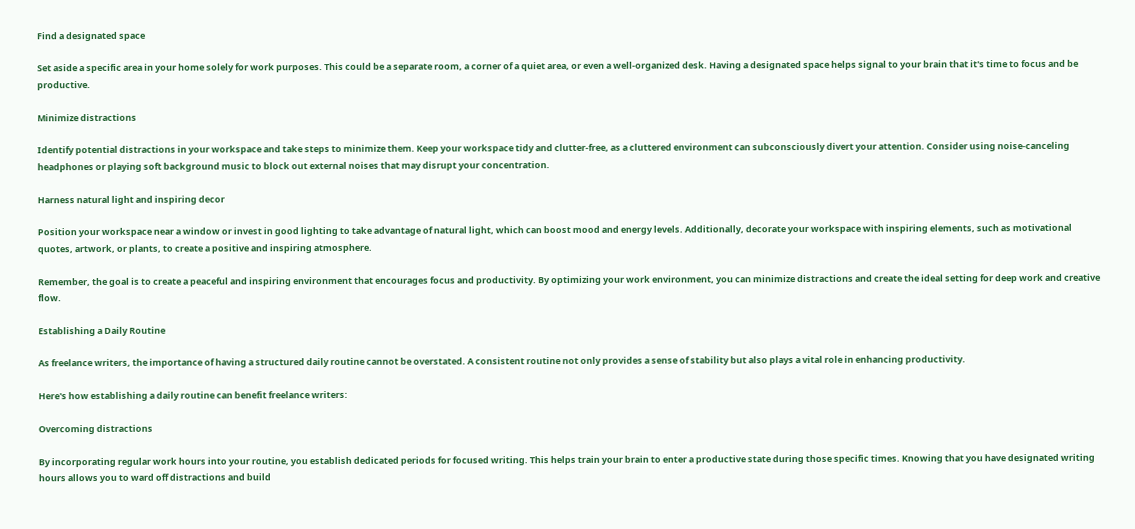Find a designated space

Set aside a specific area in your home solely for work purposes. This could be a separate room, a corner of a quiet area, or even a well-organized desk. Having a designated space helps signal to your brain that it's time to focus and be productive.

Minimize distractions

Identify potential distractions in your workspace and take steps to minimize them. Keep your workspace tidy and clutter-free, as a cluttered environment can subconsciously divert your attention. Consider using noise-canceling headphones or playing soft background music to block out external noises that may disrupt your concentration.

Harness natural light and inspiring decor

Position your workspace near a window or invest in good lighting to take advantage of natural light, which can boost mood and energy levels. Additionally, decorate your workspace with inspiring elements, such as motivational quotes, artwork, or plants, to create a positive and inspiring atmosphere.

Remember, the goal is to create a peaceful and inspiring environment that encourages focus and productivity. By optimizing your work environment, you can minimize distractions and create the ideal setting for deep work and creative flow.

Establishing a Daily Routine

As freelance writers, the importance of having a structured daily routine cannot be overstated. A consistent routine not only provides a sense of stability but also plays a vital role in enhancing productivity.

Here's how establishing a daily routine can benefit freelance writers:

Overcoming distractions

By incorporating regular work hours into your routine, you establish dedicated periods for focused writing. This helps train your brain to enter a productive state during those specific times. Knowing that you have designated writing hours allows you to ward off distractions and build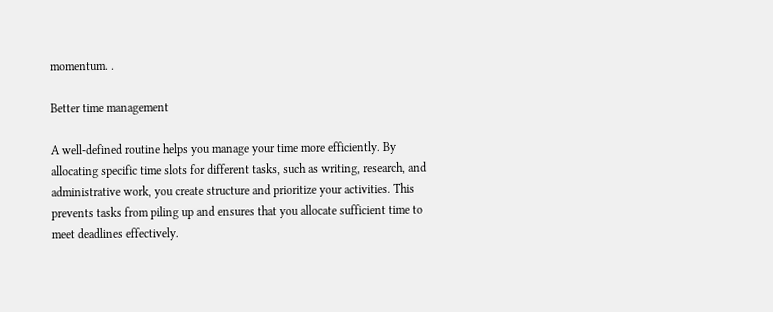momentum. .

Better time management

A well-defined routine helps you manage your time more efficiently. By allocating specific time slots for different tasks, such as writing, research, and administrative work, you create structure and prioritize your activities. This prevents tasks from piling up and ensures that you allocate sufficient time to meet deadlines effectively.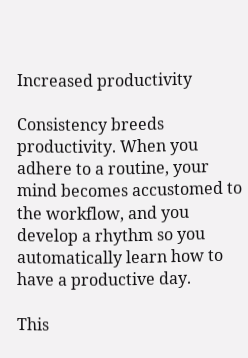Increased productivity

Consistency breeds productivity. When you adhere to a routine, your mind becomes accustomed to the workflow, and you develop a rhythm so you automatically learn how to have a productive day.

This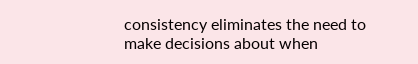consistency eliminates the need to make decisions about when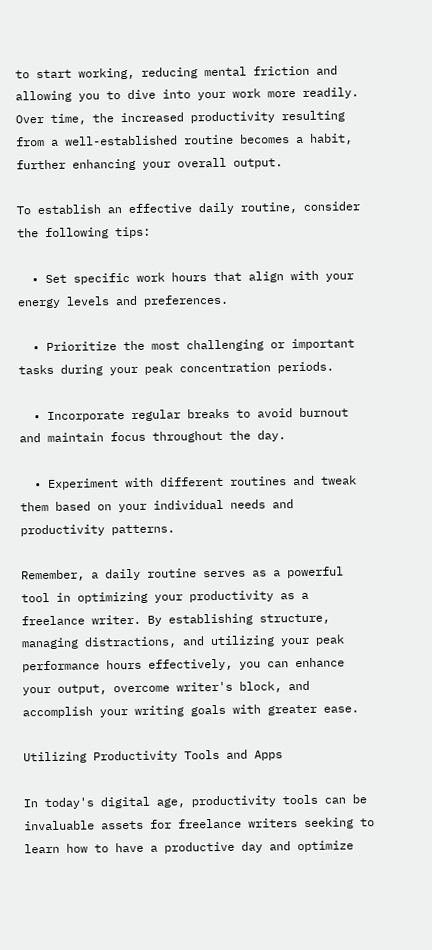to start working, reducing mental friction and allowing you to dive into your work more readily. Over time, the increased productivity resulting from a well-established routine becomes a habit, further enhancing your overall output.

To establish an effective daily routine, consider the following tips:

  • Set specific work hours that align with your energy levels and preferences.

  • Prioritize the most challenging or important tasks during your peak concentration periods.

  • Incorporate regular breaks to avoid burnout and maintain focus throughout the day.

  • Experiment with different routines and tweak them based on your individual needs and productivity patterns.

Remember, a daily routine serves as a powerful tool in optimizing your productivity as a freelance writer. By establishing structure, managing distractions, and utilizing your peak performance hours effectively, you can enhance your output, overcome writer's block, and accomplish your writing goals with greater ease.

Utilizing Productivity Tools and Apps

In today's digital age, productivity tools can be invaluable assets for freelance writers seeking to learn how to have a productive day and optimize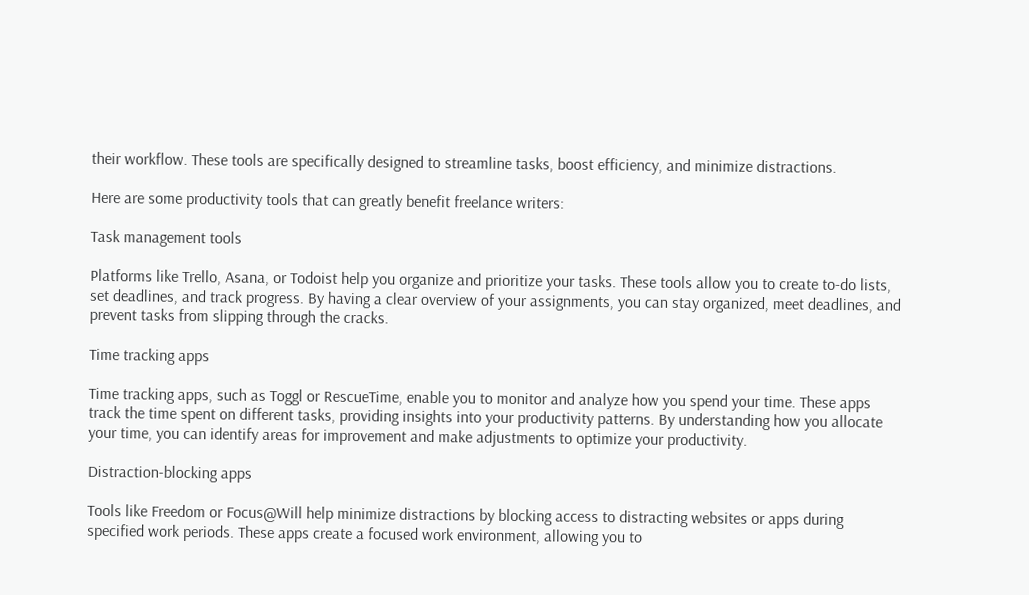their workflow. These tools are specifically designed to streamline tasks, boost efficiency, and minimize distractions.

Here are some productivity tools that can greatly benefit freelance writers:

Task management tools

Platforms like Trello, Asana, or Todoist help you organize and prioritize your tasks. These tools allow you to create to-do lists, set deadlines, and track progress. By having a clear overview of your assignments, you can stay organized, meet deadlines, and prevent tasks from slipping through the cracks.

Time tracking apps

Time tracking apps, such as Toggl or RescueTime, enable you to monitor and analyze how you spend your time. These apps track the time spent on different tasks, providing insights into your productivity patterns. By understanding how you allocate your time, you can identify areas for improvement and make adjustments to optimize your productivity.

Distraction-blocking apps

Tools like Freedom or Focus@Will help minimize distractions by blocking access to distracting websites or apps during specified work periods. These apps create a focused work environment, allowing you to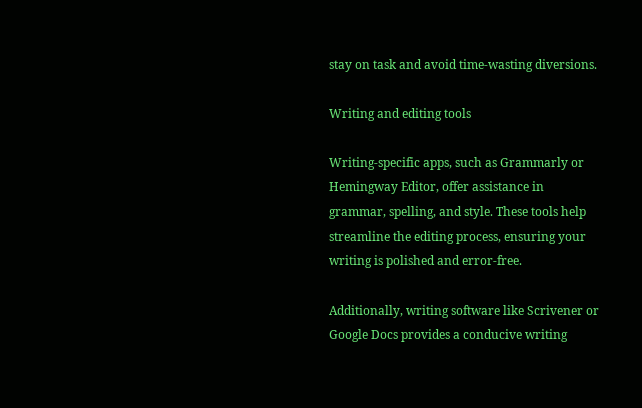stay on task and avoid time-wasting diversions.

Writing and editing tools

Writing-specific apps, such as Grammarly or Hemingway Editor, offer assistance in grammar, spelling, and style. These tools help streamline the editing process, ensuring your writing is polished and error-free.

Additionally, writing software like Scrivener or Google Docs provides a conducive writing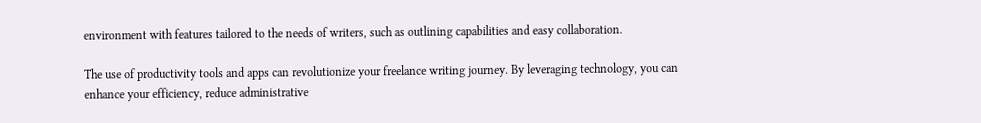environment with features tailored to the needs of writers, such as outlining capabilities and easy collaboration.

The use of productivity tools and apps can revolutionize your freelance writing journey. By leveraging technology, you can enhance your efficiency, reduce administrative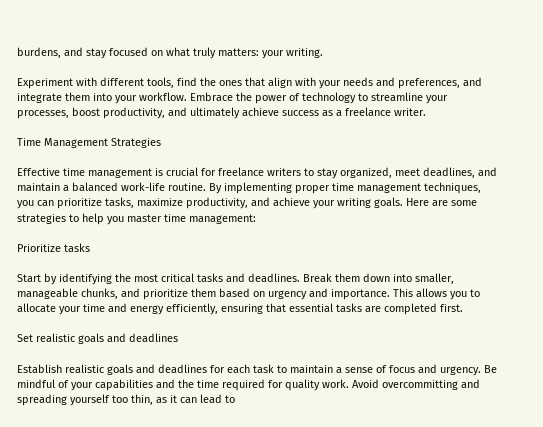burdens, and stay focused on what truly matters: your writing.

Experiment with different tools, find the ones that align with your needs and preferences, and integrate them into your workflow. Embrace the power of technology to streamline your processes, boost productivity, and ultimately achieve success as a freelance writer.

Time Management Strategies

Effective time management is crucial for freelance writers to stay organized, meet deadlines, and maintain a balanced work-life routine. By implementing proper time management techniques, you can prioritize tasks, maximize productivity, and achieve your writing goals. Here are some strategies to help you master time management:

Prioritize tasks

Start by identifying the most critical tasks and deadlines. Break them down into smaller, manageable chunks, and prioritize them based on urgency and importance. This allows you to allocate your time and energy efficiently, ensuring that essential tasks are completed first.

Set realistic goals and deadlines

Establish realistic goals and deadlines for each task to maintain a sense of focus and urgency. Be mindful of your capabilities and the time required for quality work. Avoid overcommitting and spreading yourself too thin, as it can lead to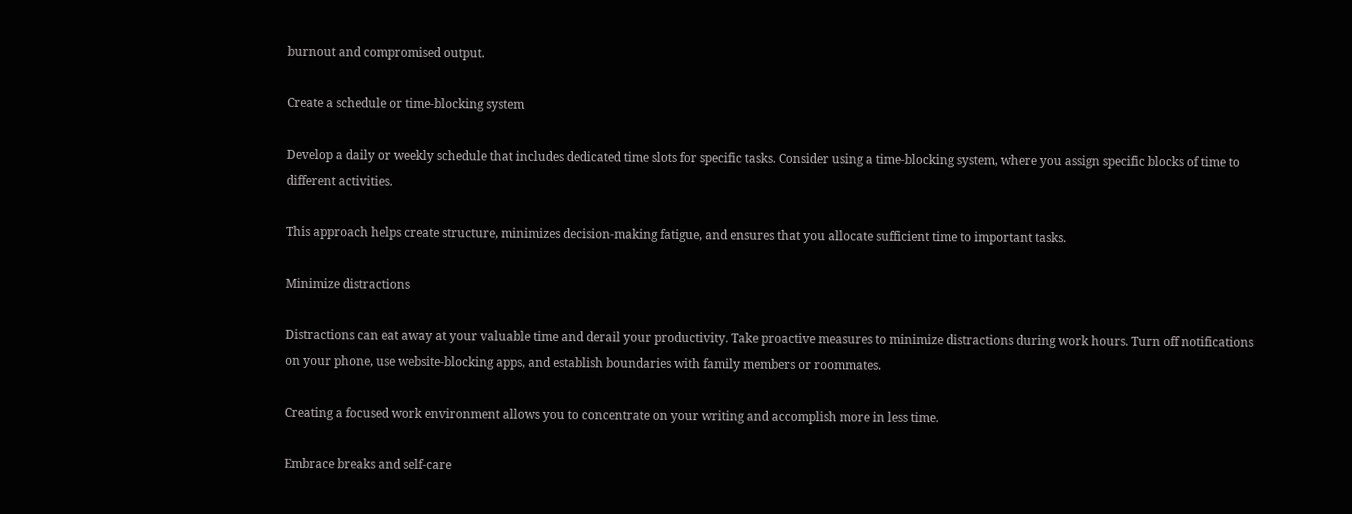burnout and compromised output.

Create a schedule or time-blocking system

Develop a daily or weekly schedule that includes dedicated time slots for specific tasks. Consider using a time-blocking system, where you assign specific blocks of time to different activities.

This approach helps create structure, minimizes decision-making fatigue, and ensures that you allocate sufficient time to important tasks.

Minimize distractions

Distractions can eat away at your valuable time and derail your productivity. Take proactive measures to minimize distractions during work hours. Turn off notifications on your phone, use website-blocking apps, and establish boundaries with family members or roommates.

Creating a focused work environment allows you to concentrate on your writing and accomplish more in less time.

Embrace breaks and self-care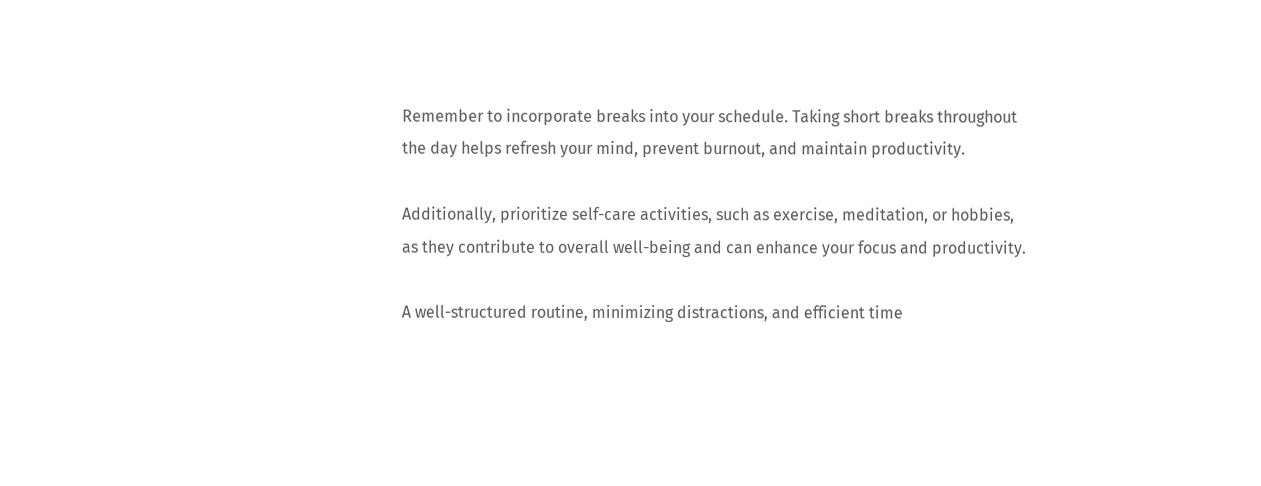Remember to incorporate breaks into your schedule. Taking short breaks throughout the day helps refresh your mind, prevent burnout, and maintain productivity.

Additionally, prioritize self-care activities, such as exercise, meditation, or hobbies, as they contribute to overall well-being and can enhance your focus and productivity.

A well-structured routine, minimizing distractions, and efficient time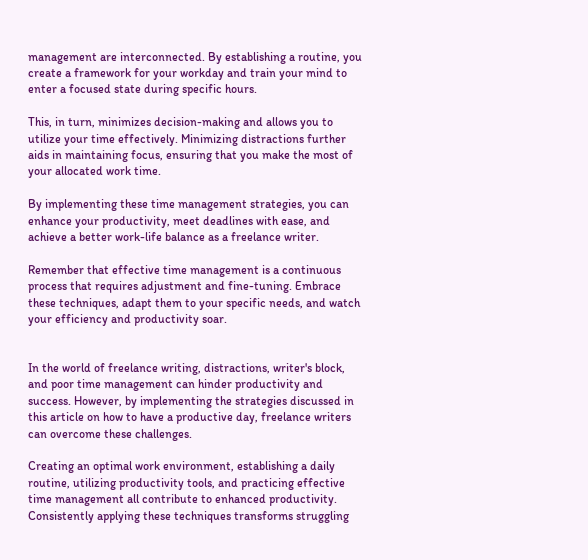management are interconnected. By establishing a routine, you create a framework for your workday and train your mind to enter a focused state during specific hours.

This, in turn, minimizes decision-making and allows you to utilize your time effectively. Minimizing distractions further aids in maintaining focus, ensuring that you make the most of your allocated work time.

By implementing these time management strategies, you can enhance your productivity, meet deadlines with ease, and achieve a better work-life balance as a freelance writer.

Remember that effective time management is a continuous process that requires adjustment and fine-tuning. Embrace these techniques, adapt them to your specific needs, and watch your efficiency and productivity soar.


In the world of freelance writing, distractions, writer's block, and poor time management can hinder productivity and success. However, by implementing the strategies discussed in this article on how to have a productive day, freelance writers can overcome these challenges.

Creating an optimal work environment, establishing a daily routine, utilizing productivity tools, and practicing effective time management all contribute to enhanced productivity. Consistently applying these techniques transforms struggling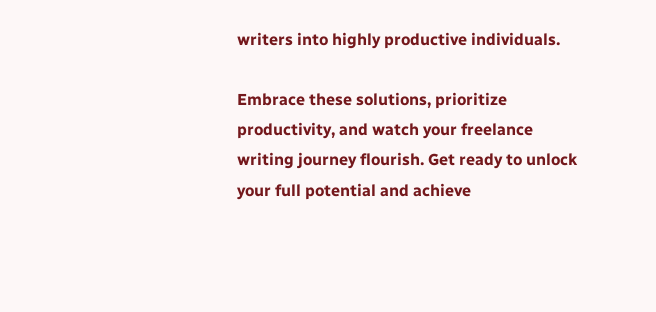writers into highly productive individuals.

Embrace these solutions, prioritize productivity, and watch your freelance writing journey flourish. Get ready to unlock your full potential and achieve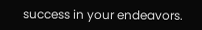success in your endeavors.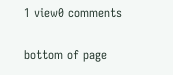1 view0 comments


bottom of page